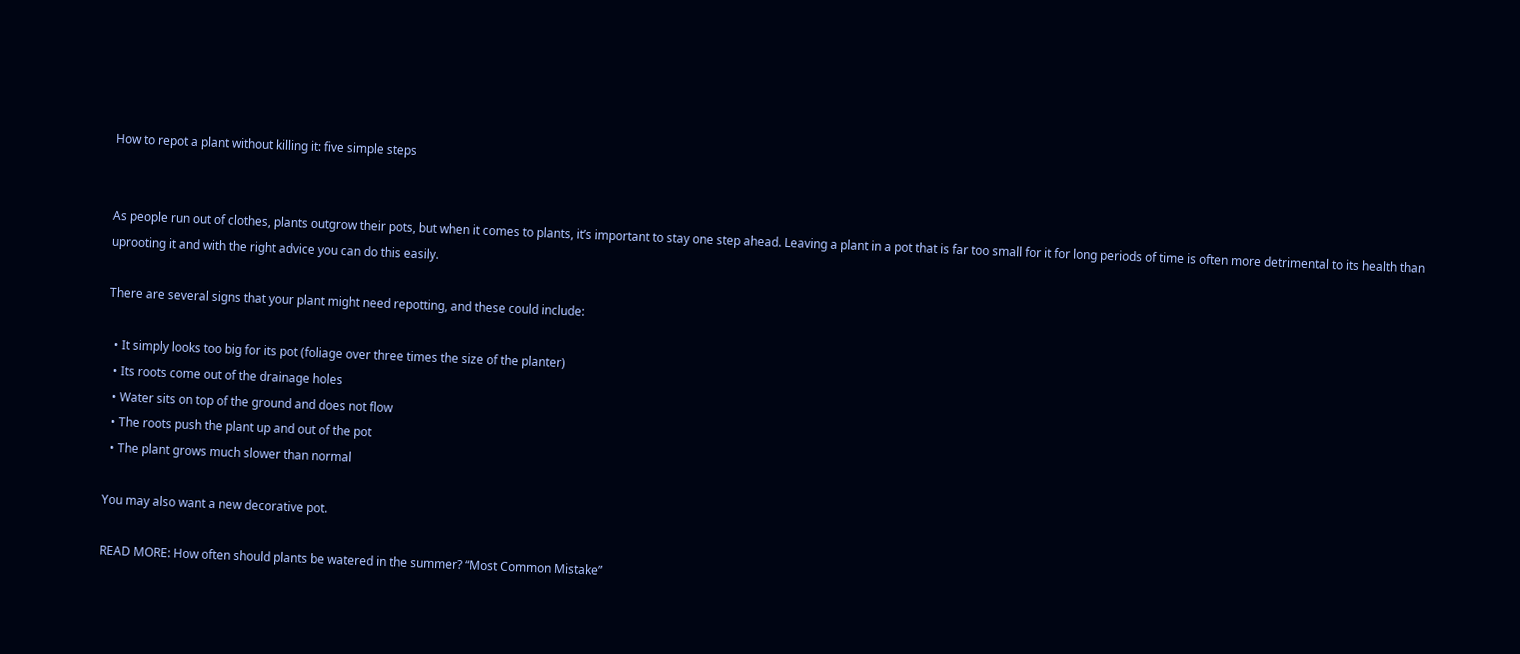How to repot a plant without killing it: five simple steps


As people run out of clothes, plants outgrow their pots, but when it comes to plants, it’s important to stay one step ahead. Leaving a plant in a pot that is far too small for it for long periods of time is often more detrimental to its health than uprooting it and with the right advice you can do this easily.

There are several signs that your plant might need repotting, and these could include:

  • It simply looks too big for its pot (foliage over three times the size of the planter)
  • Its roots come out of the drainage holes
  • Water sits on top of the ground and does not flow
  • The roots push the plant up and out of the pot
  • The plant grows much slower than normal

You may also want a new decorative pot.

READ MORE: How often should plants be watered in the summer? “Most Common Mistake”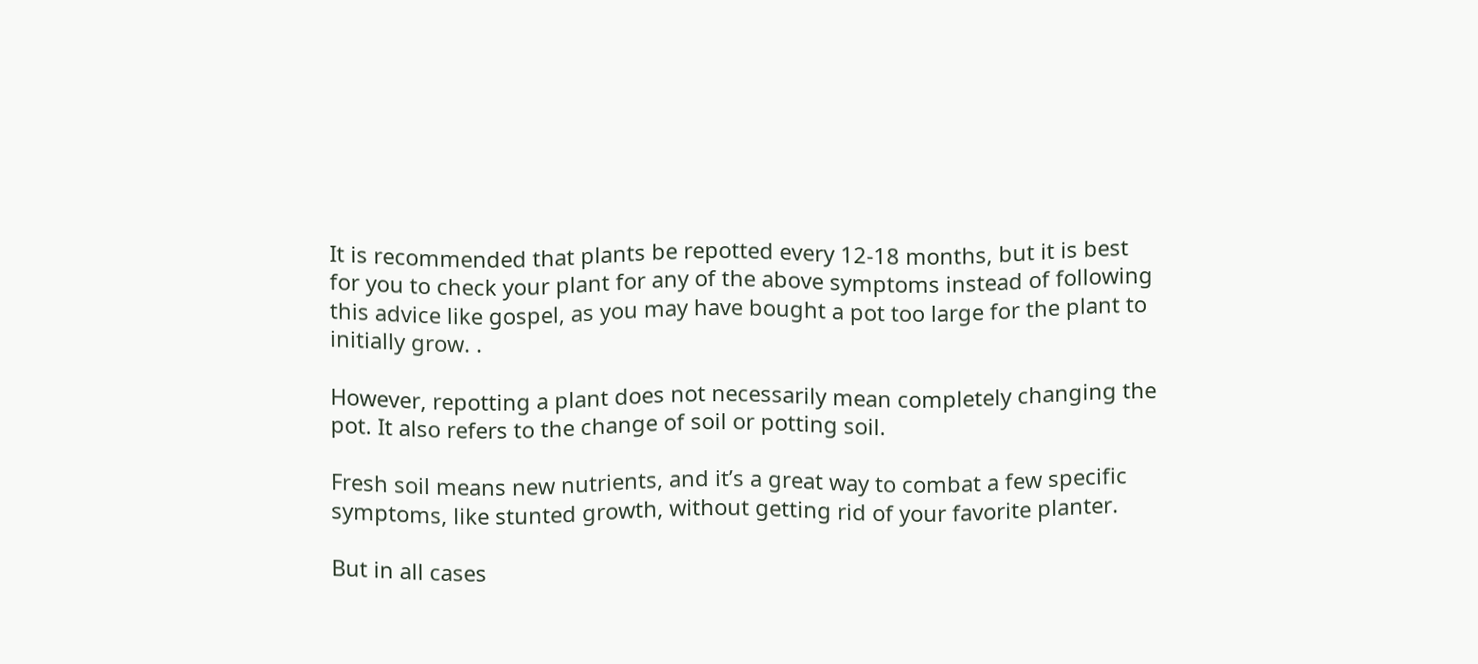It is recommended that plants be repotted every 12-18 months, but it is best for you to check your plant for any of the above symptoms instead of following this advice like gospel, as you may have bought a pot too large for the plant to initially grow. .

However, repotting a plant does not necessarily mean completely changing the pot. It also refers to the change of soil or potting soil.

Fresh soil means new nutrients, and it’s a great way to combat a few specific symptoms, like stunted growth, without getting rid of your favorite planter.

But in all cases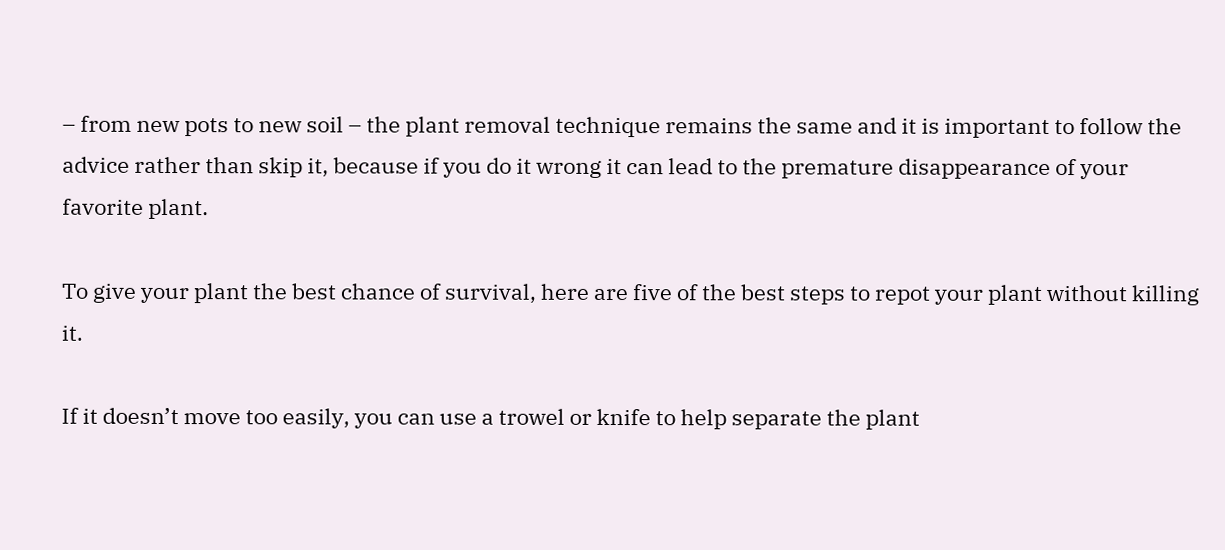– from new pots to new soil – the plant removal technique remains the same and it is important to follow the advice rather than skip it, because if you do it wrong it can lead to the premature disappearance of your favorite plant.

To give your plant the best chance of survival, here are five of the best steps to repot your plant without killing it.

If it doesn’t move too easily, you can use a trowel or knife to help separate the plant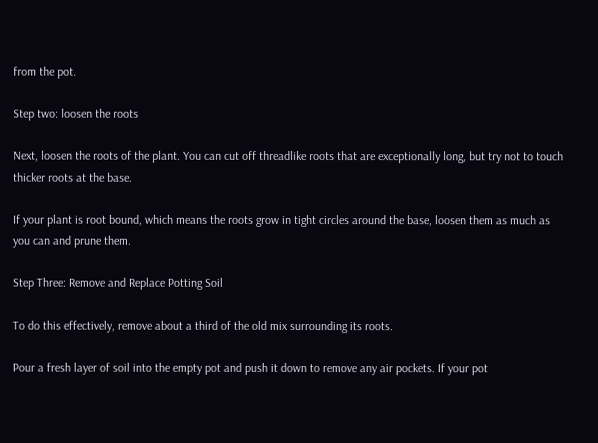from the pot.

Step two: loosen the roots

Next, loosen the roots of the plant. You can cut off threadlike roots that are exceptionally long, but try not to touch thicker roots at the base.

If your plant is root bound, which means the roots grow in tight circles around the base, loosen them as much as you can and prune them.

Step Three: Remove and Replace Potting Soil

To do this effectively, remove about a third of the old mix surrounding its roots.

Pour a fresh layer of soil into the empty pot and push it down to remove any air pockets. If your pot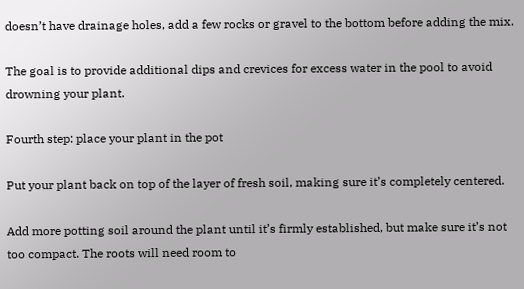doesn’t have drainage holes, add a few rocks or gravel to the bottom before adding the mix.

The goal is to provide additional dips and crevices for excess water in the pool to avoid drowning your plant.

Fourth step: place your plant in the pot

Put your plant back on top of the layer of fresh soil, making sure it’s completely centered.

Add more potting soil around the plant until it’s firmly established, but make sure it’s not too compact. The roots will need room to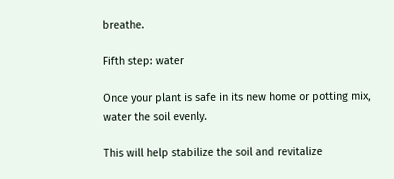breathe.

Fifth step: water

Once your plant is safe in its new home or potting mix, water the soil evenly.

This will help stabilize the soil and revitalize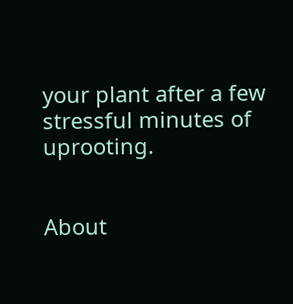your plant after a few stressful minutes of uprooting.


About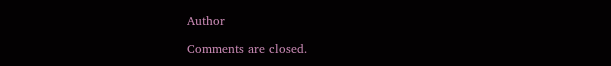Author

Comments are closed.